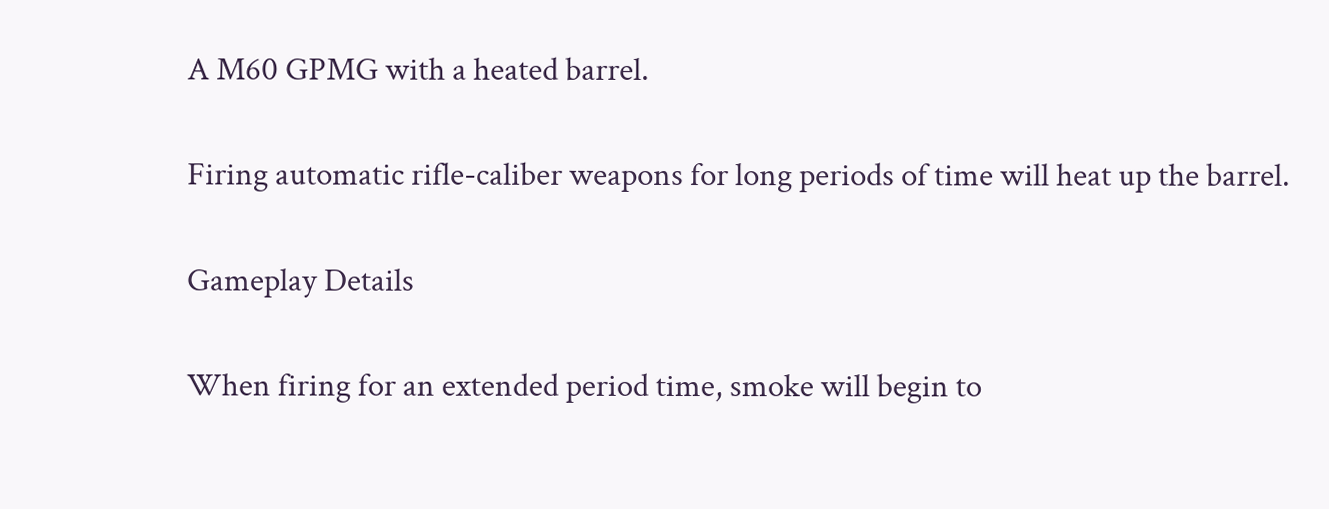A M60 GPMG with a heated barrel.

Firing automatic rifle-caliber weapons for long periods of time will heat up the barrel.

Gameplay Details

When firing for an extended period time, smoke will begin to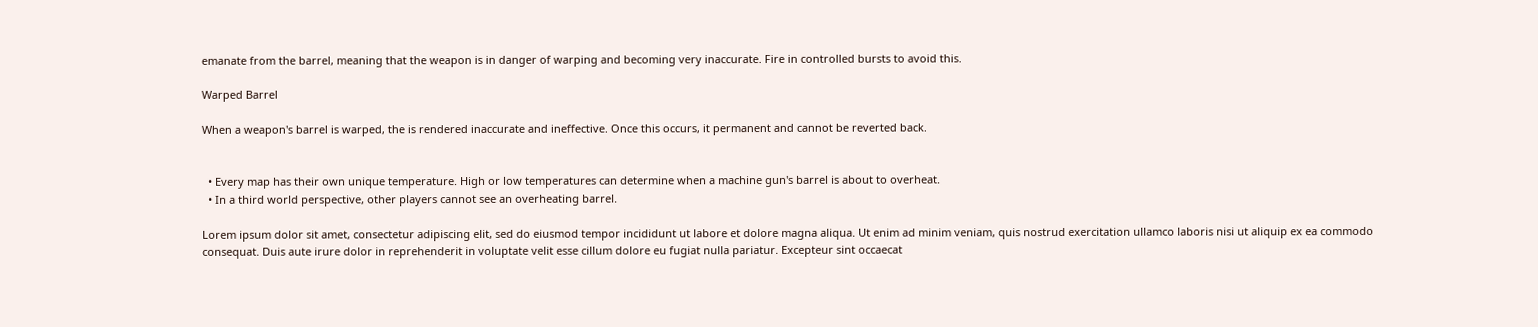emanate from the barrel, meaning that the weapon is in danger of warping and becoming very inaccurate. Fire in controlled bursts to avoid this.

Warped Barrel

When a weapon's barrel is warped, the is rendered inaccurate and ineffective. Once this occurs, it permanent and cannot be reverted back.


  • Every map has their own unique temperature. High or low temperatures can determine when a machine gun's barrel is about to overheat.
  • In a third world perspective, other players cannot see an overheating barrel.

Lorem ipsum dolor sit amet, consectetur adipiscing elit, sed do eiusmod tempor incididunt ut labore et dolore magna aliqua. Ut enim ad minim veniam, quis nostrud exercitation ullamco laboris nisi ut aliquip ex ea commodo consequat. Duis aute irure dolor in reprehenderit in voluptate velit esse cillum dolore eu fugiat nulla pariatur. Excepteur sint occaecat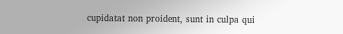cupidatat non proident, sunt in culpa qui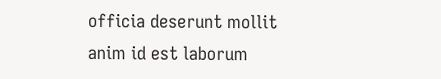officia deserunt mollit anim id est laborum